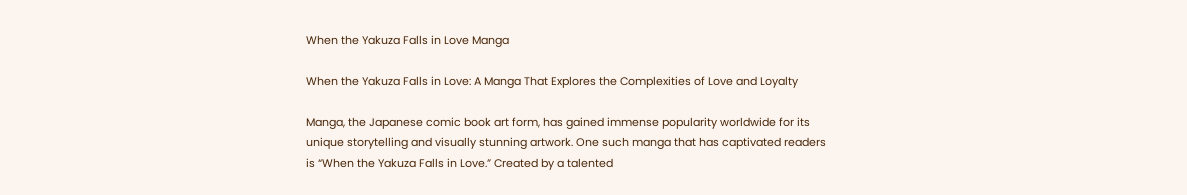When the Yakuza Falls in Love Manga

When the Yakuza Falls in Love: A Manga That Explores the Complexities of Love and Loyalty

Manga, the Japanese comic book art form, has gained immense popularity worldwide for its unique storytelling and visually stunning artwork. One such manga that has captivated readers is “When the Yakuza Falls in Love.” Created by a talented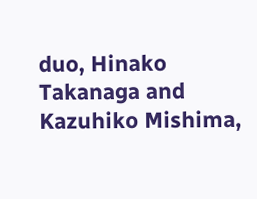duo, Hinako Takanaga and Kazuhiko Mishima,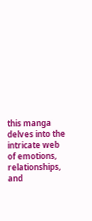this manga delves into the intricate web of emotions, relationships, and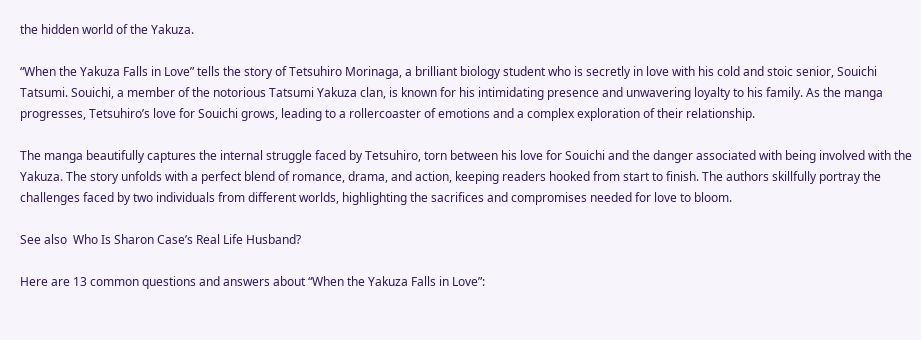the hidden world of the Yakuza.

“When the Yakuza Falls in Love” tells the story of Tetsuhiro Morinaga, a brilliant biology student who is secretly in love with his cold and stoic senior, Souichi Tatsumi. Souichi, a member of the notorious Tatsumi Yakuza clan, is known for his intimidating presence and unwavering loyalty to his family. As the manga progresses, Tetsuhiro’s love for Souichi grows, leading to a rollercoaster of emotions and a complex exploration of their relationship.

The manga beautifully captures the internal struggle faced by Tetsuhiro, torn between his love for Souichi and the danger associated with being involved with the Yakuza. The story unfolds with a perfect blend of romance, drama, and action, keeping readers hooked from start to finish. The authors skillfully portray the challenges faced by two individuals from different worlds, highlighting the sacrifices and compromises needed for love to bloom.

See also  Who Is Sharon Case’s Real Life Husband?

Here are 13 common questions and answers about “When the Yakuza Falls in Love”: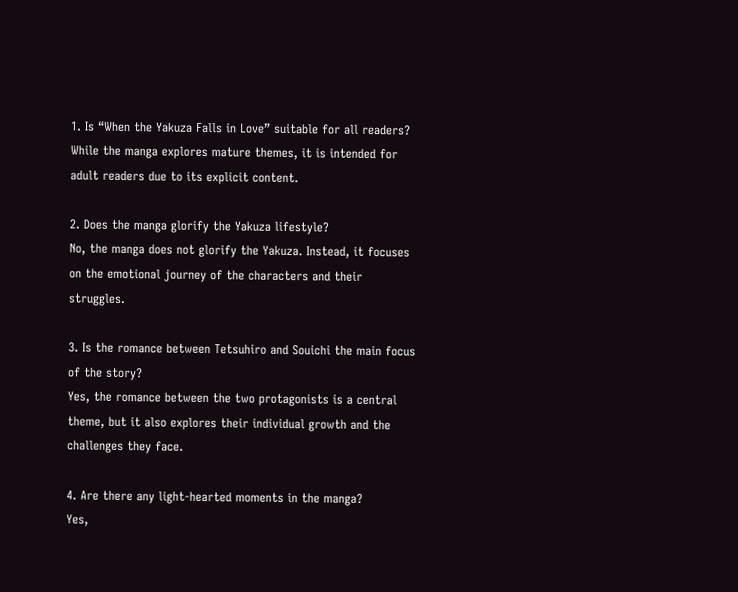1. Is “When the Yakuza Falls in Love” suitable for all readers?
While the manga explores mature themes, it is intended for adult readers due to its explicit content.

2. Does the manga glorify the Yakuza lifestyle?
No, the manga does not glorify the Yakuza. Instead, it focuses on the emotional journey of the characters and their struggles.

3. Is the romance between Tetsuhiro and Souichi the main focus of the story?
Yes, the romance between the two protagonists is a central theme, but it also explores their individual growth and the challenges they face.

4. Are there any light-hearted moments in the manga?
Yes,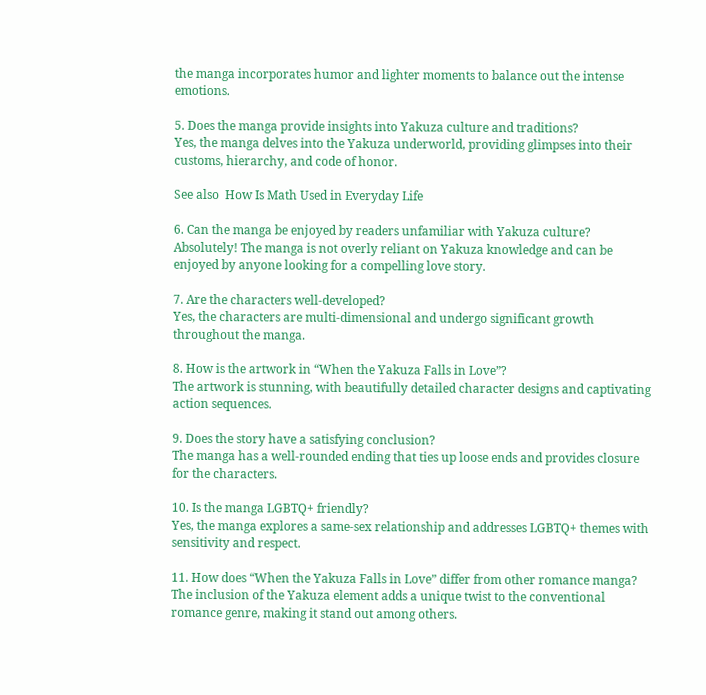the manga incorporates humor and lighter moments to balance out the intense emotions.

5. Does the manga provide insights into Yakuza culture and traditions?
Yes, the manga delves into the Yakuza underworld, providing glimpses into their customs, hierarchy, and code of honor.

See also  How Is Math Used in Everyday Life

6. Can the manga be enjoyed by readers unfamiliar with Yakuza culture?
Absolutely! The manga is not overly reliant on Yakuza knowledge and can be enjoyed by anyone looking for a compelling love story.

7. Are the characters well-developed?
Yes, the characters are multi-dimensional and undergo significant growth throughout the manga.

8. How is the artwork in “When the Yakuza Falls in Love”?
The artwork is stunning, with beautifully detailed character designs and captivating action sequences.

9. Does the story have a satisfying conclusion?
The manga has a well-rounded ending that ties up loose ends and provides closure for the characters.

10. Is the manga LGBTQ+ friendly?
Yes, the manga explores a same-sex relationship and addresses LGBTQ+ themes with sensitivity and respect.

11. How does “When the Yakuza Falls in Love” differ from other romance manga?
The inclusion of the Yakuza element adds a unique twist to the conventional romance genre, making it stand out among others.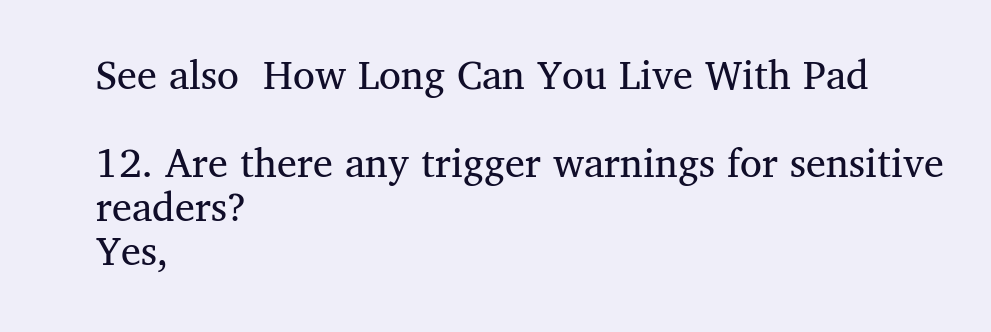See also  How Long Can You Live With Pad

12. Are there any trigger warnings for sensitive readers?
Yes,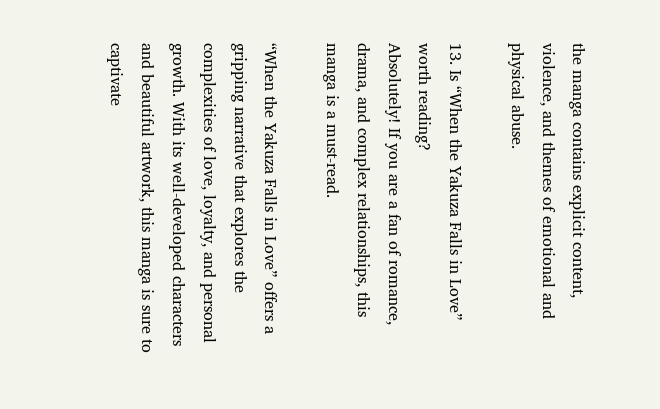the manga contains explicit content, violence, and themes of emotional and physical abuse.

13. Is “When the Yakuza Falls in Love” worth reading?
Absolutely! If you are a fan of romance, drama, and complex relationships, this manga is a must-read.

“When the Yakuza Falls in Love” offers a gripping narrative that explores the complexities of love, loyalty, and personal growth. With its well-developed characters and beautiful artwork, this manga is sure to captivate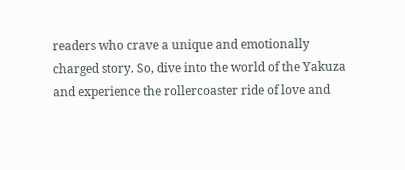readers who crave a unique and emotionally charged story. So, dive into the world of the Yakuza and experience the rollercoaster ride of love and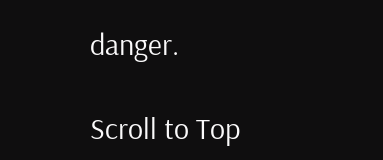danger.

Scroll to Top